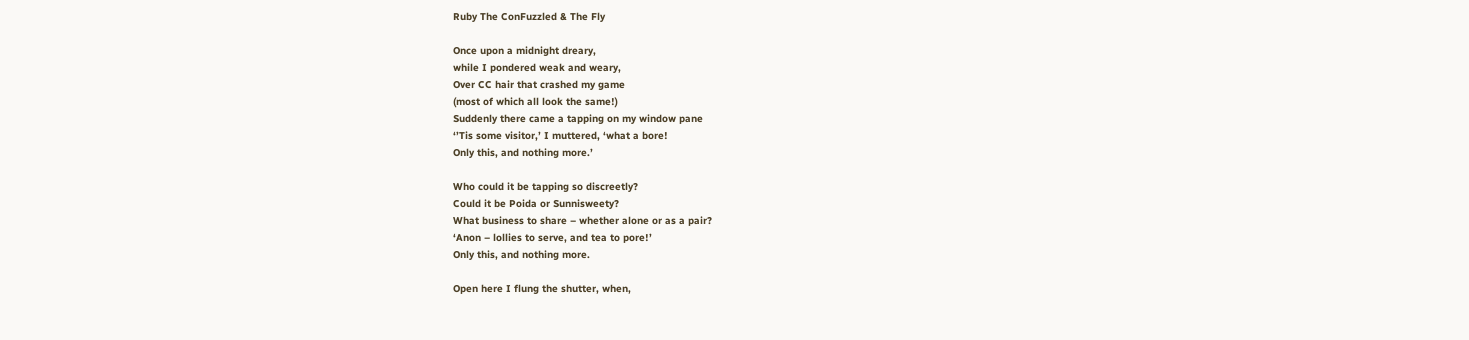Ruby The ConFuzzled & The Fly

Once upon a midnight dreary,
while I pondered weak and weary,
Over CC hair that crashed my game
(most of which all look the same!)
Suddenly there came a tapping on my window pane
‘’Tis some visitor,’ I muttered, ‘what a bore!
Only this, and nothing more.’

Who could it be tapping so discreetly?
Could it be Poida or Sunnisweety?
What business to share – whether alone or as a pair?
‘Anon – lollies to serve, and tea to pore!’
Only this, and nothing more.

Open here I flung the shutter, when,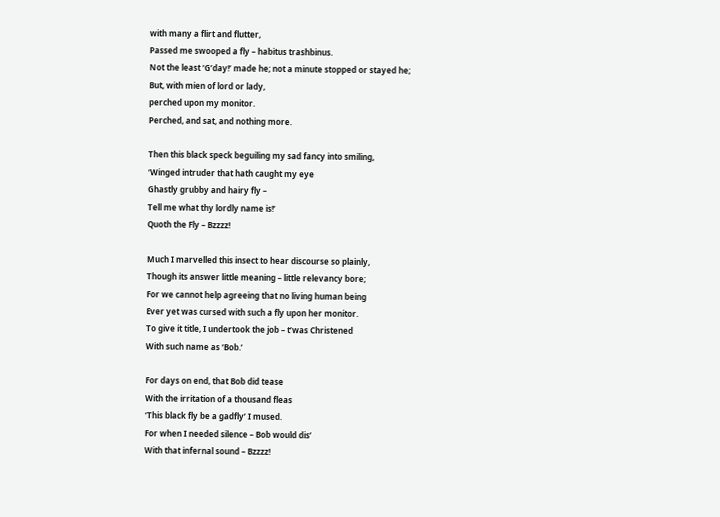with many a flirt and flutter,
Passed me swooped a fly – habitus trashbinus.
Not the least ‘G’day!’ made he; not a minute stopped or stayed he;
But, with mien of lord or lady,
perched upon my monitor.
Perched, and sat, and nothing more.

Then this black speck beguiling my sad fancy into smiling,
‘Winged intruder that hath caught my eye
Ghastly grubby and hairy fly –
Tell me what thy lordly name is!’
Quoth the Fly – Bzzzz!

Much I marvelled this insect to hear discourse so plainly,
Though its answer little meaning – little relevancy bore;
For we cannot help agreeing that no living human being
Ever yet was cursed with such a fly upon her monitor.
To give it title, I undertook the job – t’was Christened
With such name as ‘Bob.’

For days on end, that Bob did tease
With the irritation of a thousand fleas
‘This black fly be a gadfly’ I mused.
For when I needed silence – Bob would dis’
With that infernal sound – Bzzzz!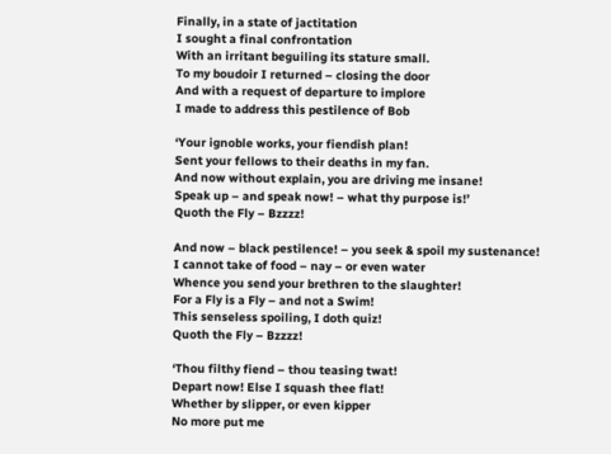Finally, in a state of jactitation
I sought a final confrontation
With an irritant beguiling its stature small.
To my boudoir I returned – closing the door
And with a request of departure to implore
I made to address this pestilence of Bob

‘Your ignoble works, your fiendish plan!
Sent your fellows to their deaths in my fan.
And now without explain, you are driving me insane!
Speak up – and speak now! – what thy purpose is!’
Quoth the Fly – Bzzzz!

And now – black pestilence! – you seek & spoil my sustenance!
I cannot take of food – nay – or even water
Whence you send your brethren to the slaughter!
For a Fly is a Fly – and not a Swim!
This senseless spoiling, I doth quiz!
Quoth the Fly – Bzzzz!

‘Thou filthy fiend – thou teasing twat!
Depart now! Else I squash thee flat!
Whether by slipper, or even kipper
No more put me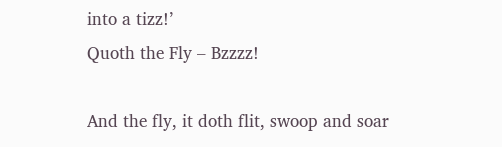into a tizz!’
Quoth the Fly – Bzzzz!

And the fly, it doth flit, swoop and soar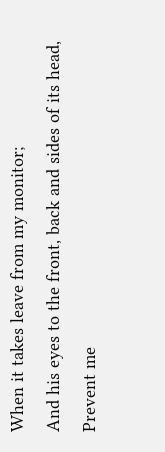When it takes leave from my monitor;
And his eyes to the front, back and sides of its head,
Prevent me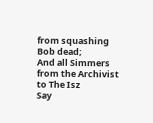from squashing Bob dead;
And all Simmers from the Archivist to The Isz
Say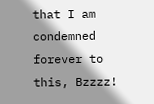that I am condemned forever to this, Bzzzz!